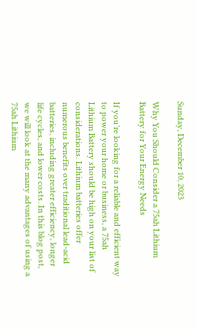Sunday, December 10, 2023

Why You Should Consider a 75ah Lithium Battery for Your Energy Needs

If you’re looking for a reliable and efficient way to power your home or business, a 75ah Lithium Battery should be high on your list of considerations. Lithium batteries offer numerous benefits over traditional lead-acid batteries, including greater efficiency, longer life cycles, and lower costs. In this blog post, we will look at the many advantages of using a 75ah Lithium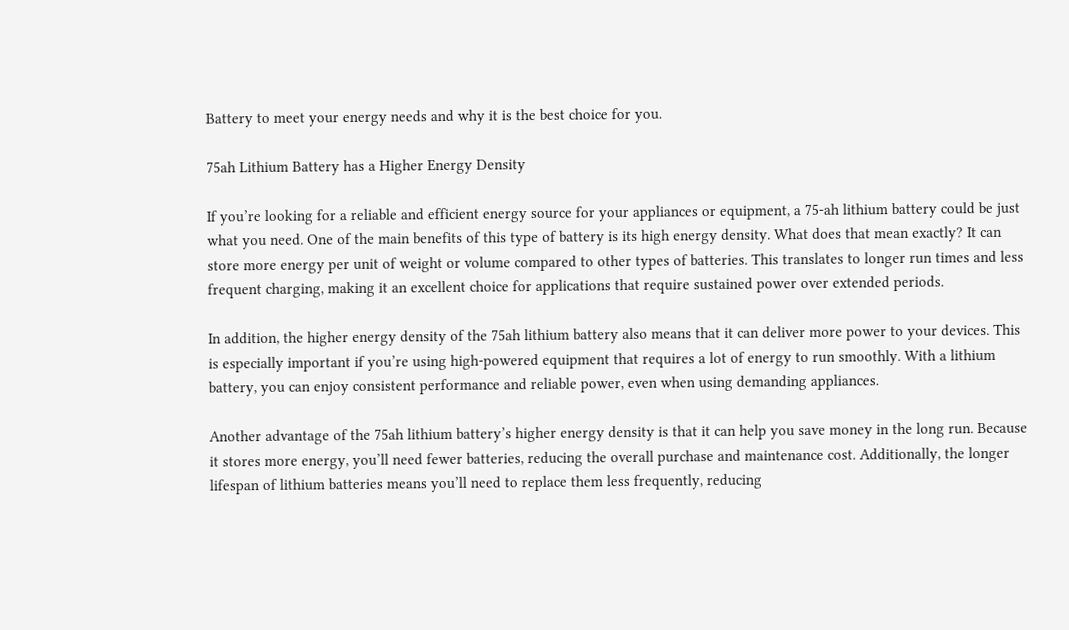Battery to meet your energy needs and why it is the best choice for you.

75ah Lithium Battery has a Higher Energy Density

If you’re looking for a reliable and efficient energy source for your appliances or equipment, a 75-ah lithium battery could be just what you need. One of the main benefits of this type of battery is its high energy density. What does that mean exactly? It can store more energy per unit of weight or volume compared to other types of batteries. This translates to longer run times and less frequent charging, making it an excellent choice for applications that require sustained power over extended periods.

In addition, the higher energy density of the 75ah lithium battery also means that it can deliver more power to your devices. This is especially important if you’re using high-powered equipment that requires a lot of energy to run smoothly. With a lithium battery, you can enjoy consistent performance and reliable power, even when using demanding appliances.

Another advantage of the 75ah lithium battery’s higher energy density is that it can help you save money in the long run. Because it stores more energy, you’ll need fewer batteries, reducing the overall purchase and maintenance cost. Additionally, the longer lifespan of lithium batteries means you’ll need to replace them less frequently, reducing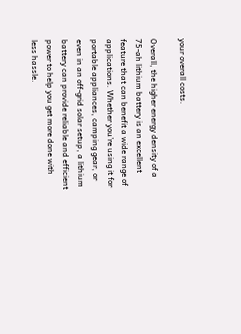your overall costs.

Overall, the higher energy density of a 75-ah lithium battery is an excellent feature that can benefit a wide range of applications. Whether you’re using it for portable appliances, camping gear, or even in an off-grid solar setup, a lithium battery can provide reliable and efficient power to help you get more done with less hassle.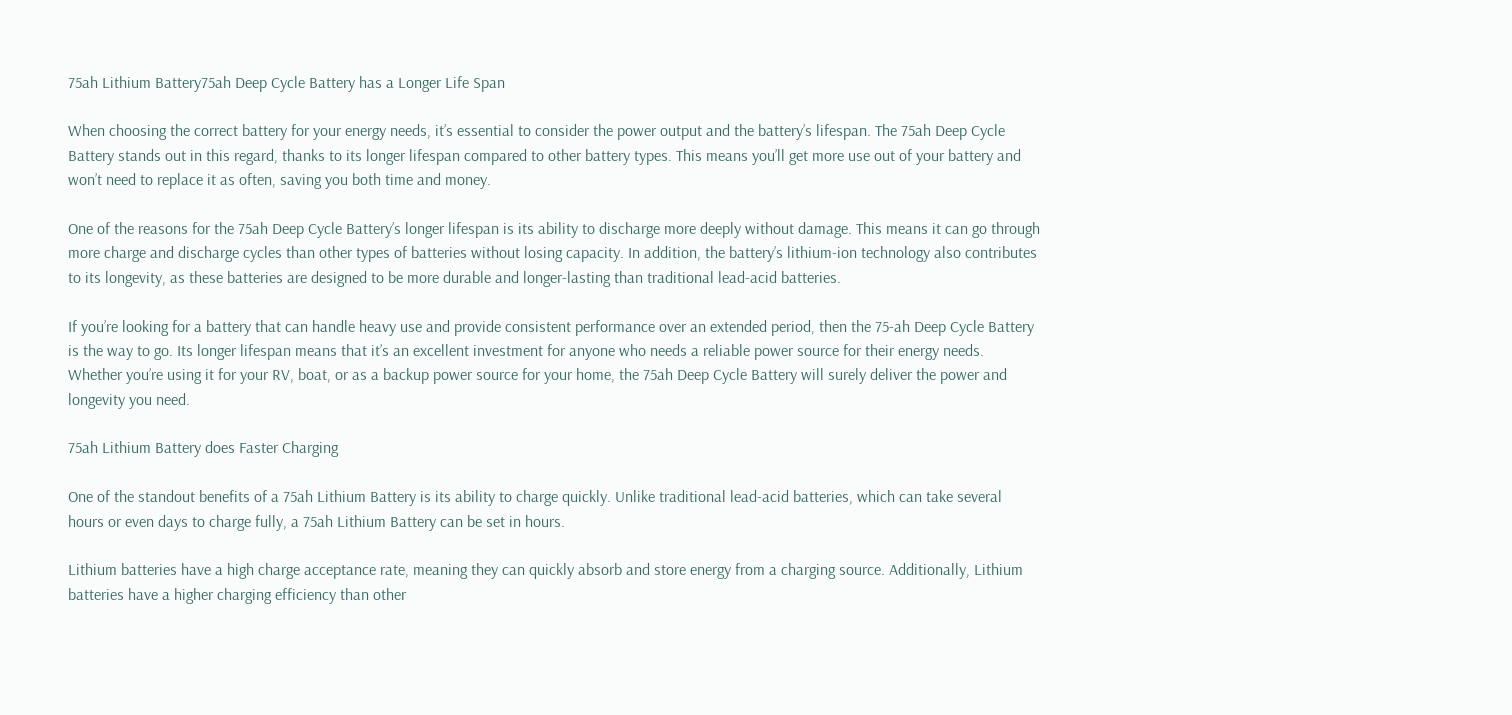75ah Lithium Battery75ah Deep Cycle Battery has a Longer Life Span

When choosing the correct battery for your energy needs, it’s essential to consider the power output and the battery’s lifespan. The 75ah Deep Cycle Battery stands out in this regard, thanks to its longer lifespan compared to other battery types. This means you’ll get more use out of your battery and won’t need to replace it as often, saving you both time and money.

One of the reasons for the 75ah Deep Cycle Battery’s longer lifespan is its ability to discharge more deeply without damage. This means it can go through more charge and discharge cycles than other types of batteries without losing capacity. In addition, the battery’s lithium-ion technology also contributes to its longevity, as these batteries are designed to be more durable and longer-lasting than traditional lead-acid batteries.

If you’re looking for a battery that can handle heavy use and provide consistent performance over an extended period, then the 75-ah Deep Cycle Battery is the way to go. Its longer lifespan means that it’s an excellent investment for anyone who needs a reliable power source for their energy needs. Whether you’re using it for your RV, boat, or as a backup power source for your home, the 75ah Deep Cycle Battery will surely deliver the power and longevity you need.

75ah Lithium Battery does Faster Charging

One of the standout benefits of a 75ah Lithium Battery is its ability to charge quickly. Unlike traditional lead-acid batteries, which can take several hours or even days to charge fully, a 75ah Lithium Battery can be set in hours.

Lithium batteries have a high charge acceptance rate, meaning they can quickly absorb and store energy from a charging source. Additionally, Lithium batteries have a higher charging efficiency than other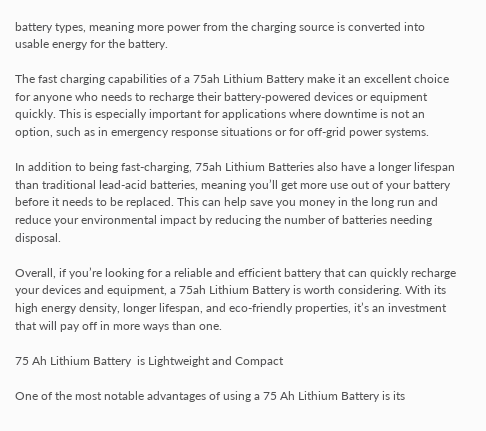battery types, meaning more power from the charging source is converted into usable energy for the battery.

The fast charging capabilities of a 75ah Lithium Battery make it an excellent choice for anyone who needs to recharge their battery-powered devices or equipment quickly. This is especially important for applications where downtime is not an option, such as in emergency response situations or for off-grid power systems.

In addition to being fast-charging, 75ah Lithium Batteries also have a longer lifespan than traditional lead-acid batteries, meaning you’ll get more use out of your battery before it needs to be replaced. This can help save you money in the long run and reduce your environmental impact by reducing the number of batteries needing disposal.

Overall, if you’re looking for a reliable and efficient battery that can quickly recharge your devices and equipment, a 75ah Lithium Battery is worth considering. With its high energy density, longer lifespan, and eco-friendly properties, it’s an investment that will pay off in more ways than one.

75 Ah Lithium Battery  is Lightweight and Compact

One of the most notable advantages of using a 75 Ah Lithium Battery is its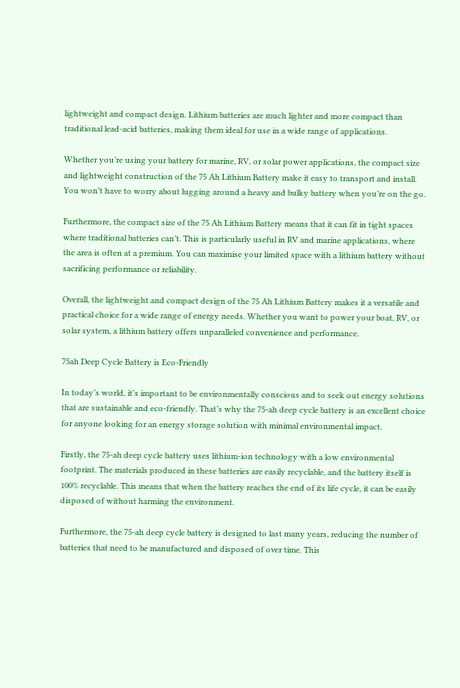lightweight and compact design. Lithium batteries are much lighter and more compact than traditional lead-acid batteries, making them ideal for use in a wide range of applications.

Whether you’re using your battery for marine, RV, or solar power applications, the compact size and lightweight construction of the 75 Ah Lithium Battery make it easy to transport and install. You won’t have to worry about lugging around a heavy and bulky battery when you’re on the go.

Furthermore, the compact size of the 75 Ah Lithium Battery means that it can fit in tight spaces where traditional batteries can’t. This is particularly useful in RV and marine applications, where the area is often at a premium. You can maximise your limited space with a lithium battery without sacrificing performance or reliability.

Overall, the lightweight and compact design of the 75 Ah Lithium Battery makes it a versatile and practical choice for a wide range of energy needs. Whether you want to power your boat, RV, or solar system, a lithium battery offers unparalleled convenience and performance.

75ah Deep Cycle Battery is Eco-Friendly

In today’s world, it’s important to be environmentally conscious and to seek out energy solutions that are sustainable and eco-friendly. That’s why the 75-ah deep cycle battery is an excellent choice for anyone looking for an energy storage solution with minimal environmental impact.

Firstly, the 75-ah deep cycle battery uses lithium-ion technology with a low environmental footprint. The materials produced in these batteries are easily recyclable, and the battery itself is 100% recyclable. This means that when the battery reaches the end of its life cycle, it can be easily disposed of without harming the environment.

Furthermore, the 75-ah deep cycle battery is designed to last many years, reducing the number of batteries that need to be manufactured and disposed of over time. This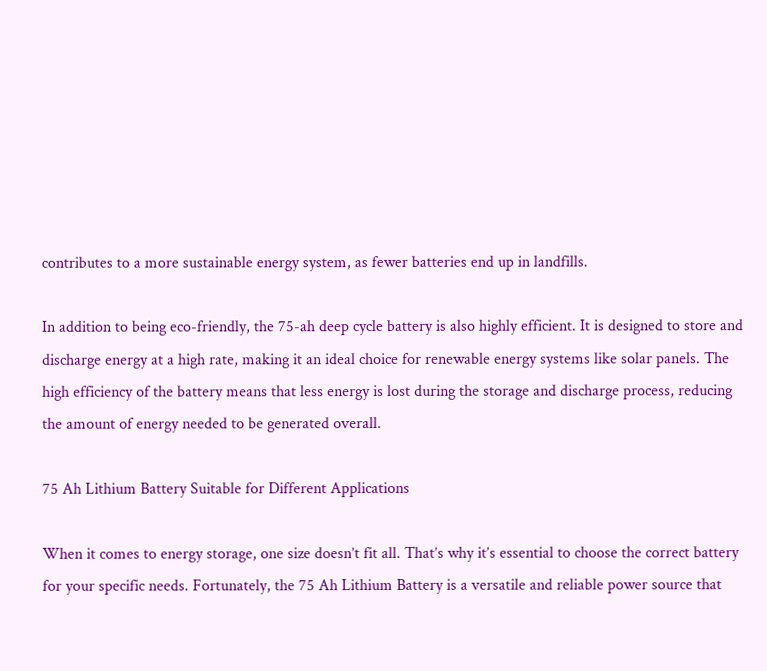contributes to a more sustainable energy system, as fewer batteries end up in landfills.

In addition to being eco-friendly, the 75-ah deep cycle battery is also highly efficient. It is designed to store and discharge energy at a high rate, making it an ideal choice for renewable energy systems like solar panels. The high efficiency of the battery means that less energy is lost during the storage and discharge process, reducing the amount of energy needed to be generated overall.

75 Ah Lithium Battery Suitable for Different Applications

When it comes to energy storage, one size doesn’t fit all. That’s why it’s essential to choose the correct battery for your specific needs. Fortunately, the 75 Ah Lithium Battery is a versatile and reliable power source that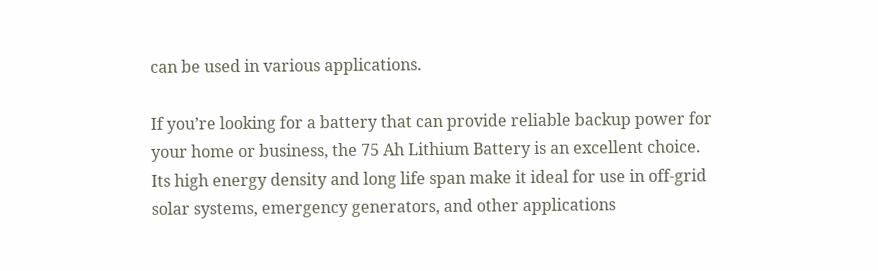can be used in various applications.

If you’re looking for a battery that can provide reliable backup power for your home or business, the 75 Ah Lithium Battery is an excellent choice. Its high energy density and long life span make it ideal for use in off-grid solar systems, emergency generators, and other applications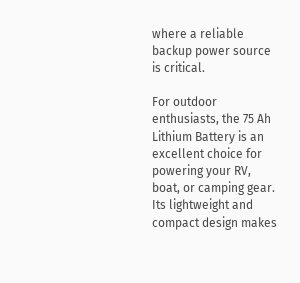where a reliable backup power source is critical.

For outdoor enthusiasts, the 75 Ah Lithium Battery is an excellent choice for powering your RV, boat, or camping gear. Its lightweight and compact design makes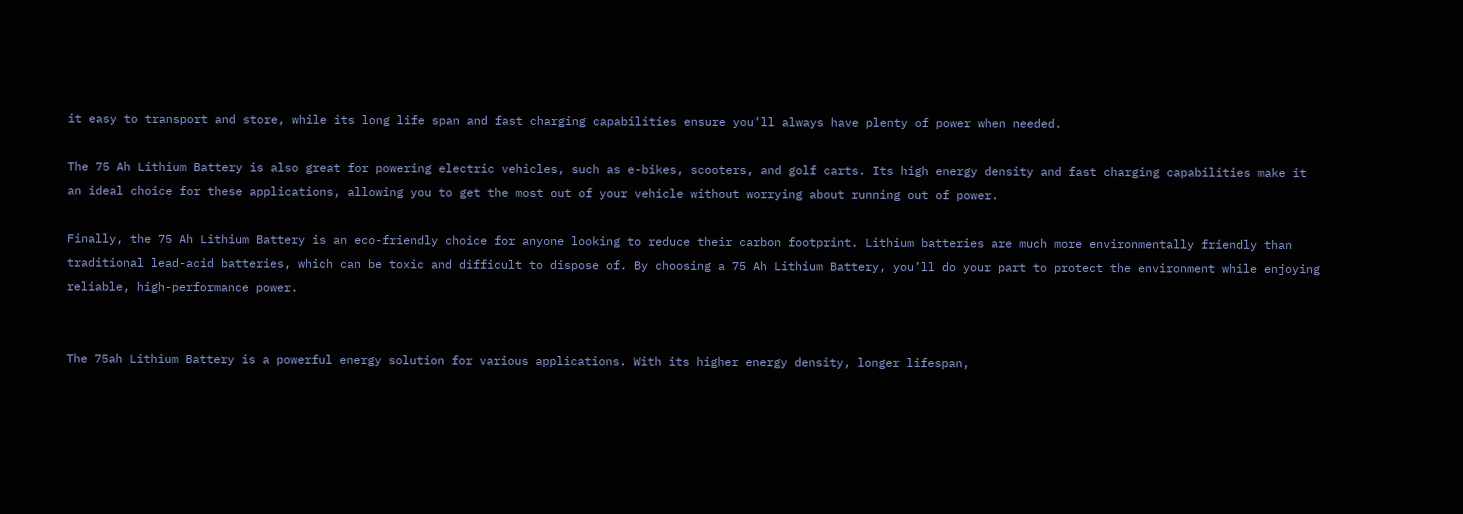it easy to transport and store, while its long life span and fast charging capabilities ensure you’ll always have plenty of power when needed.

The 75 Ah Lithium Battery is also great for powering electric vehicles, such as e-bikes, scooters, and golf carts. Its high energy density and fast charging capabilities make it an ideal choice for these applications, allowing you to get the most out of your vehicle without worrying about running out of power.

Finally, the 75 Ah Lithium Battery is an eco-friendly choice for anyone looking to reduce their carbon footprint. Lithium batteries are much more environmentally friendly than traditional lead-acid batteries, which can be toxic and difficult to dispose of. By choosing a 75 Ah Lithium Battery, you’ll do your part to protect the environment while enjoying reliable, high-performance power.


The 75ah Lithium Battery is a powerful energy solution for various applications. With its higher energy density, longer lifespan,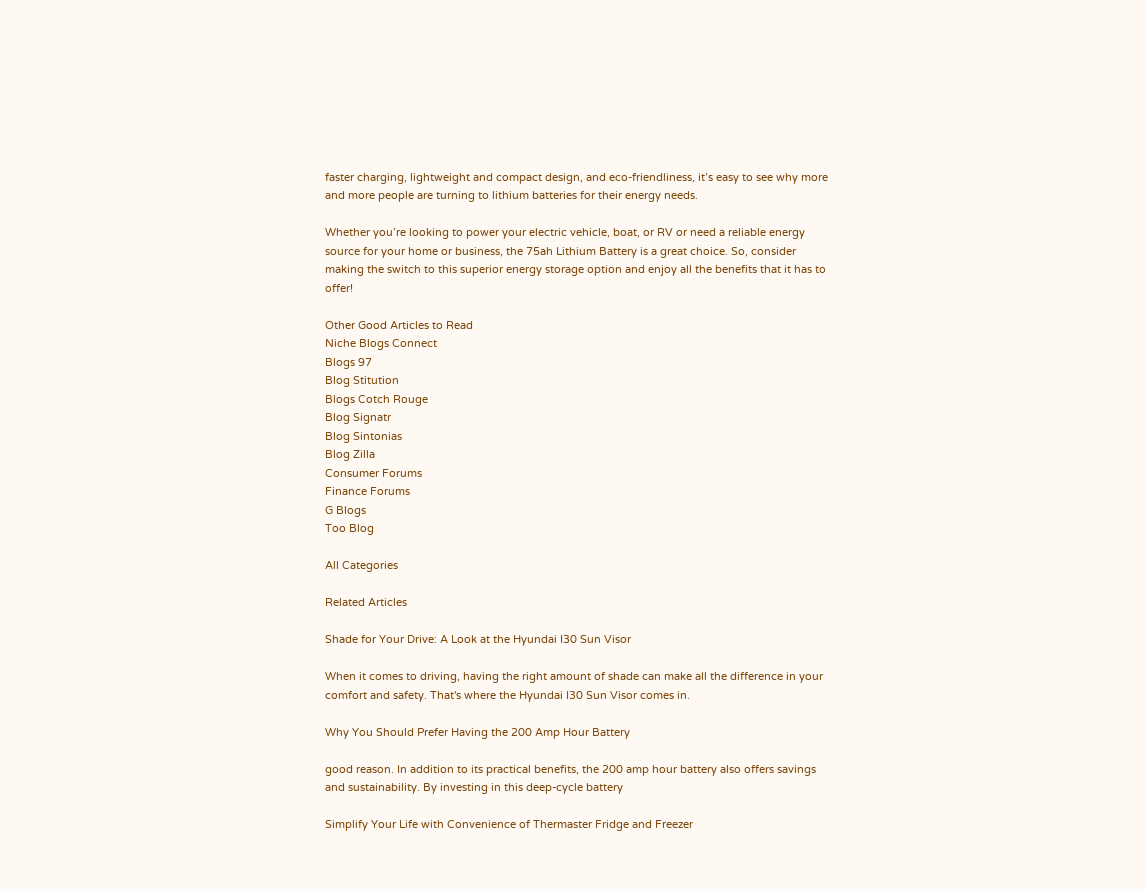faster charging, lightweight and compact design, and eco-friendliness, it’s easy to see why more and more people are turning to lithium batteries for their energy needs.

Whether you’re looking to power your electric vehicle, boat, or RV or need a reliable energy source for your home or business, the 75ah Lithium Battery is a great choice. So, consider making the switch to this superior energy storage option and enjoy all the benefits that it has to offer!

Other Good Articles to Read
Niche Blogs Connect
Blogs 97
Blog Stitution
Blogs Cotch Rouge
Blog Signatr
Blog Sintonias
Blog Zilla
Consumer Forums
Finance Forums
G Blogs
Too Blog

All Categories

Related Articles

Shade for Your Drive: A Look at the Hyundai I30 Sun Visor

When it comes to driving, having the right amount of shade can make all the difference in your comfort and safety. That's where the Hyundai I30 Sun Visor comes in.

Why You Should Prefer Having the 200 Amp Hour Battery

good reason. In addition to its practical benefits, the 200 amp hour battery also offers savings and sustainability. By investing in this deep-cycle battery

Simplify Your Life with Convenience of Thermaster Fridge and Freezer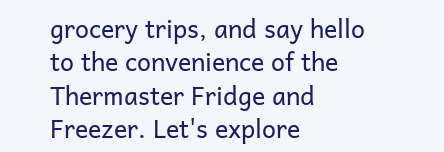grocery trips, and say hello to the convenience of the Thermaster Fridge and Freezer. Let's explore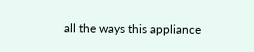all the ways this appliance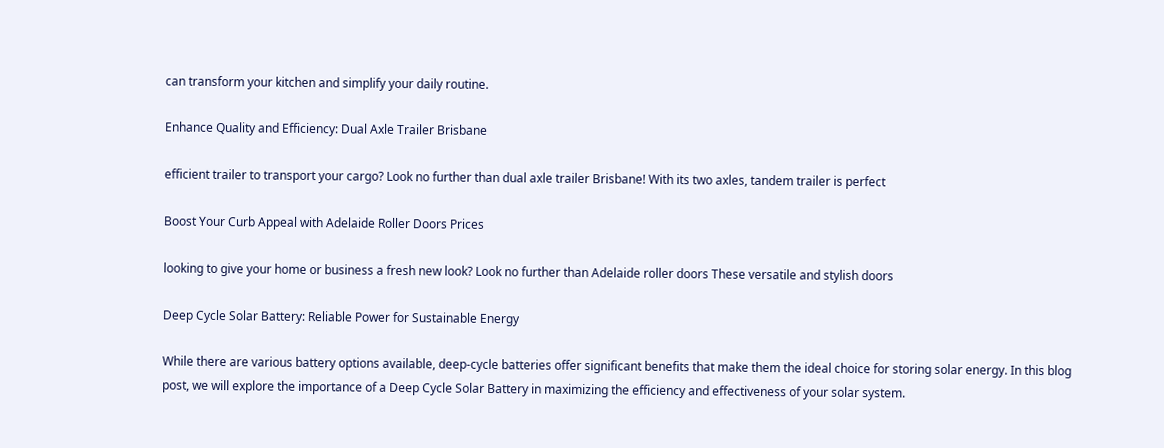can transform your kitchen and simplify your daily routine.

Enhance Quality and Efficiency: Dual Axle Trailer Brisbane

efficient trailer to transport your cargo? Look no further than dual axle trailer Brisbane! With its two axles, tandem trailer is perfect

Boost Your Curb Appeal with Adelaide Roller Doors Prices

looking to give your home or business a fresh new look? Look no further than Adelaide roller doors These versatile and stylish doors

Deep Cycle Solar Battery: Reliable Power for Sustainable Energy

While there are various battery options available, deep-cycle batteries offer significant benefits that make them the ideal choice for storing solar energy. In this blog post, we will explore the importance of a Deep Cycle Solar Battery in maximizing the efficiency and effectiveness of your solar system.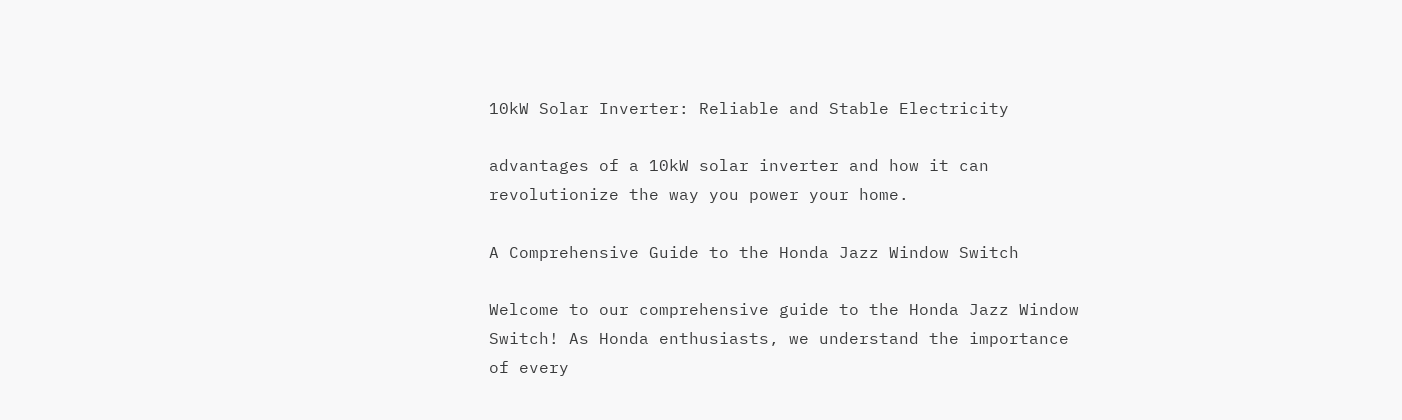10kW Solar Inverter: Reliable and Stable Electricity

advantages of a 10kW solar inverter and how it can revolutionize the way you power your home.

A Comprehensive Guide to the Honda Jazz Window Switch

Welcome to our comprehensive guide to the Honda Jazz Window Switch! As Honda enthusiasts, we understand the importance of every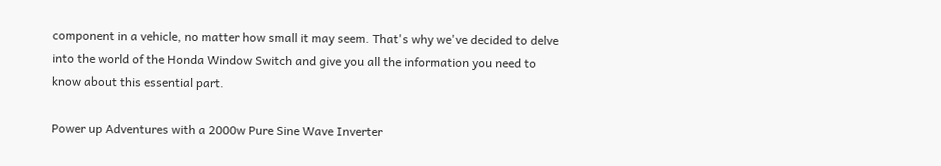component in a vehicle, no matter how small it may seem. That's why we've decided to delve into the world of the Honda Window Switch and give you all the information you need to know about this essential part.

Power up Adventures with a 2000w Pure Sine Wave Inverter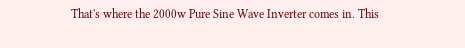That's where the 2000w Pure Sine Wave Inverter comes in. This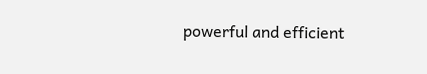powerful and efficient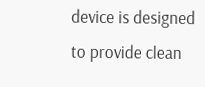device is designed to provide clean